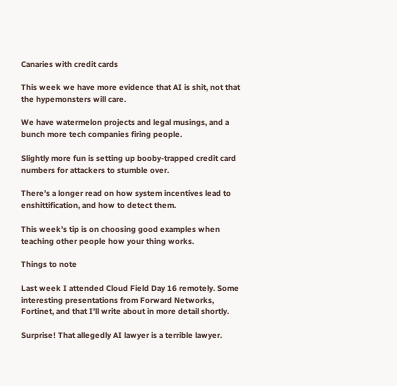Canaries with credit cards

This week we have more evidence that AI is shit, not that the hypemonsters will care.

We have watermelon projects and legal musings, and a bunch more tech companies firing people.

Slightly more fun is setting up booby-trapped credit card numbers for attackers to stumble over.

There’s a longer read on how system incentives lead to enshittification, and how to detect them.

This week’s tip is on choosing good examples when teaching other people how your thing works.

Things to note

Last week I attended Cloud Field Day 16 remotely. Some interesting presentations from Forward Networks, Fortinet, and that I’ll write about in more detail shortly.

Surprise! That allegedly AI lawyer is a terrible lawyer.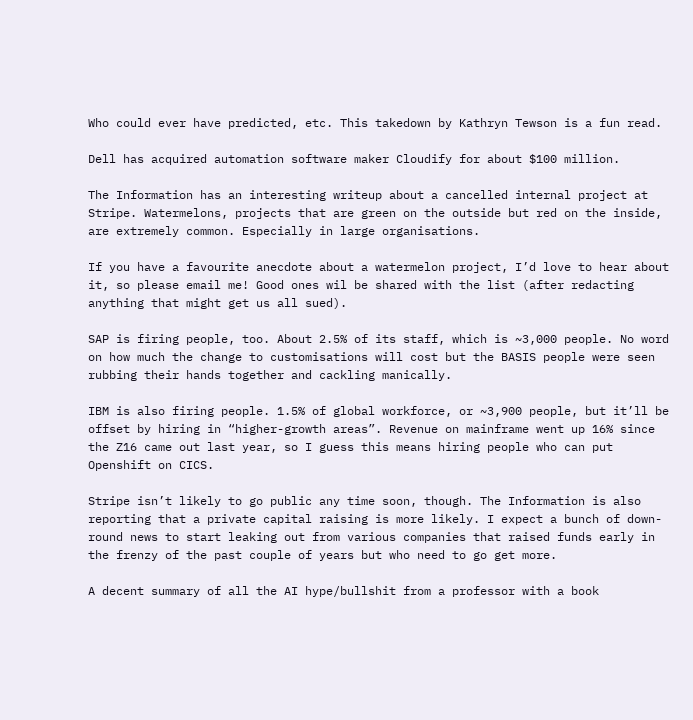Who could ever have predicted, etc. This takedown by Kathryn Tewson is a fun read.

Dell has acquired automation software maker Cloudify for about $100 million.

The Information has an interesting writeup about a cancelled internal project at Stripe. Watermelons, projects that are green on the outside but red on the inside, are extremely common. Especially in large organisations.

If you have a favourite anecdote about a watermelon project, I’d love to hear about it, so please email me! Good ones wil be shared with the list (after redacting anything that might get us all sued).

SAP is firing people, too. About 2.5% of its staff, which is ~3,000 people. No word on how much the change to customisations will cost but the BASIS people were seen rubbing their hands together and cackling manically.

IBM is also firing people. 1.5% of global workforce, or ~3,900 people, but it’ll be offset by hiring in “higher-growth areas”. Revenue on mainframe went up 16% since the Z16 came out last year, so I guess this means hiring people who can put Openshift on CICS.

Stripe isn’t likely to go public any time soon, though. The Information is also reporting that a private capital raising is more likely. I expect a bunch of down-round news to start leaking out from various companies that raised funds early in the frenzy of the past couple of years but who need to go get more.

A decent summary of all the AI hype/bullshit from a professor with a book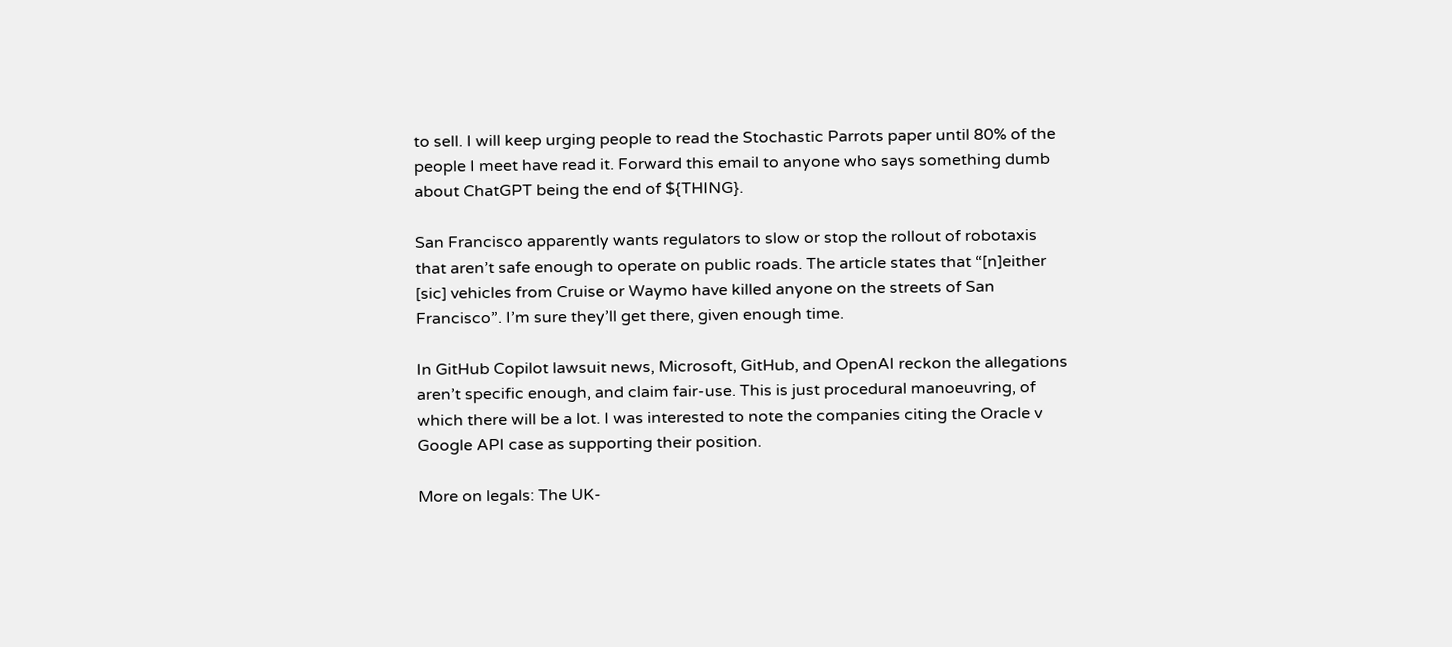to sell. I will keep urging people to read the Stochastic Parrots paper until 80% of the people I meet have read it. Forward this email to anyone who says something dumb about ChatGPT being the end of ${THING}.

San Francisco apparently wants regulators to slow or stop the rollout of robotaxis that aren’t safe enough to operate on public roads. The article states that “[n]either [sic] vehicles from Cruise or Waymo have killed anyone on the streets of San Francisco”. I’m sure they’ll get there, given enough time.

In GitHub Copilot lawsuit news, Microsoft, GitHub, and OpenAI reckon the allegations aren’t specific enough, and claim fair-use. This is just procedural manoeuvring, of which there will be a lot. I was interested to note the companies citing the Oracle v Google API case as supporting their position.

More on legals: The UK-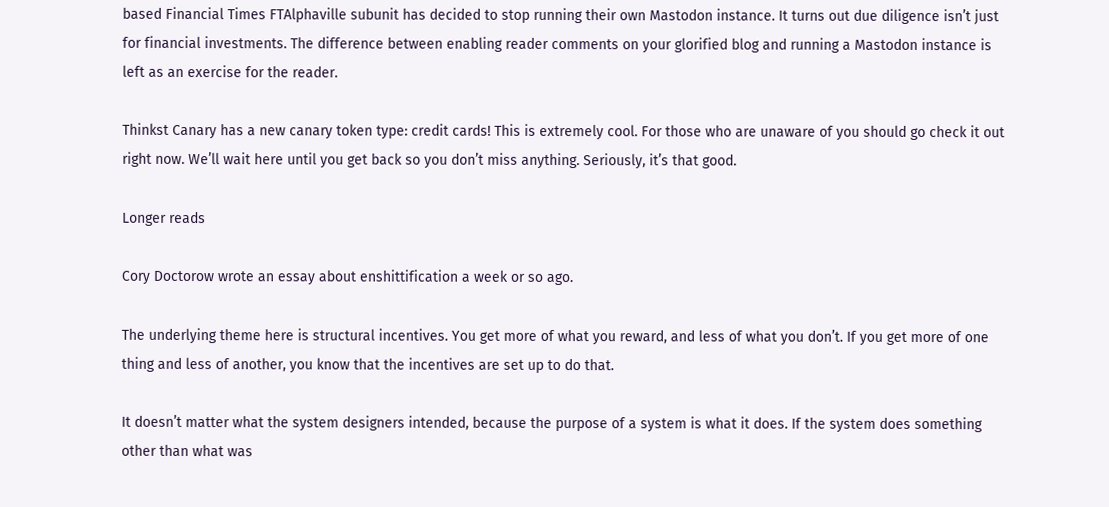based Financial Times FTAlphaville subunit has decided to stop running their own Mastodon instance. It turns out due diligence isn’t just for financial investments. The difference between enabling reader comments on your glorified blog and running a Mastodon instance is left as an exercise for the reader.

Thinkst Canary has a new canary token type: credit cards! This is extremely cool. For those who are unaware of you should go check it out right now. We’ll wait here until you get back so you don’t miss anything. Seriously, it’s that good.

Longer reads

Cory Doctorow wrote an essay about enshittification a week or so ago.

The underlying theme here is structural incentives. You get more of what you reward, and less of what you don’t. If you get more of one thing and less of another, you know that the incentives are set up to do that.

It doesn’t matter what the system designers intended, because the purpose of a system is what it does. If the system does something other than what was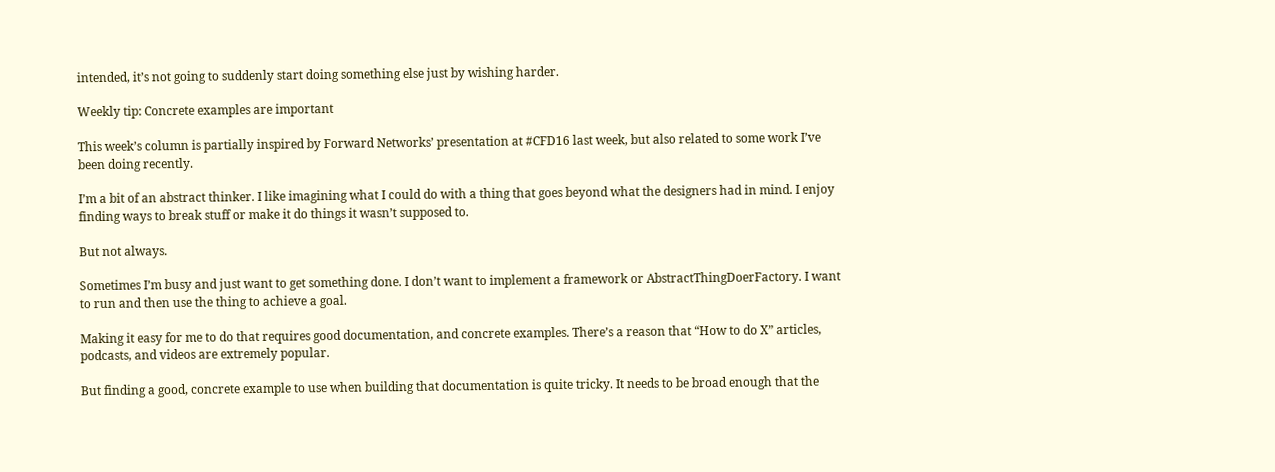intended, it’s not going to suddenly start doing something else just by wishing harder.

Weekly tip: Concrete examples are important

This week’s column is partially inspired by Forward Networks’ presentation at #CFD16 last week, but also related to some work I’ve been doing recently.

I’m a bit of an abstract thinker. I like imagining what I could do with a thing that goes beyond what the designers had in mind. I enjoy finding ways to break stuff or make it do things it wasn’t supposed to.

But not always.

Sometimes I’m busy and just want to get something done. I don’t want to implement a framework or AbstractThingDoerFactory. I want to run and then use the thing to achieve a goal.

Making it easy for me to do that requires good documentation, and concrete examples. There’s a reason that “How to do X” articles, podcasts, and videos are extremely popular.

But finding a good, concrete example to use when building that documentation is quite tricky. It needs to be broad enough that the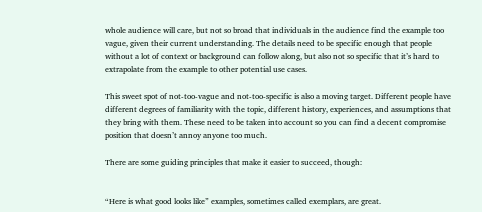whole audience will care, but not so broad that individuals in the audience find the example too vague, given their current understanding. The details need to be specific enough that people without a lot of context or background can follow along, but also not so specific that it’s hard to extrapolate from the example to other potential use cases.

This sweet spot of not-too-vague and not-too-specific is also a moving target. Different people have different degrees of familiarity with the topic, different history, experiences, and assumptions that they bring with them. These need to be taken into account so you can find a decent compromise position that doesn’t annoy anyone too much.

There are some guiding principles that make it easier to succeed, though:


“Here is what good looks like” examples, sometimes called exemplars, are great.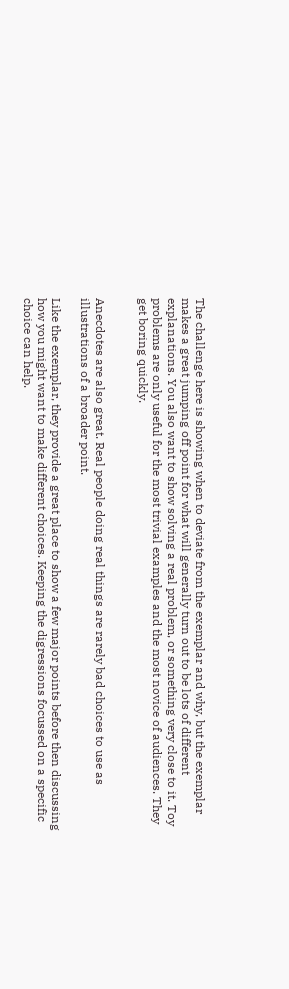The challenge here is showing when to deviate from the exemplar and why, but the exemplar makes a great jumping off point for what will generally turn out to be lots of different explanations. You also want to show solving a real problem, or something very close to it. Toy problems are only useful for the most trivial examples and the most novice of audiences. They get boring quickly.


Anecdotes are also great. Real people doing real things are rarely bad choices to use as illustrations of a broader point.

Like the exemplar, they provide a great place to show a few major points before then discussing how you might want to make different choices. Keeping the digressions focussed on a specific choice can help.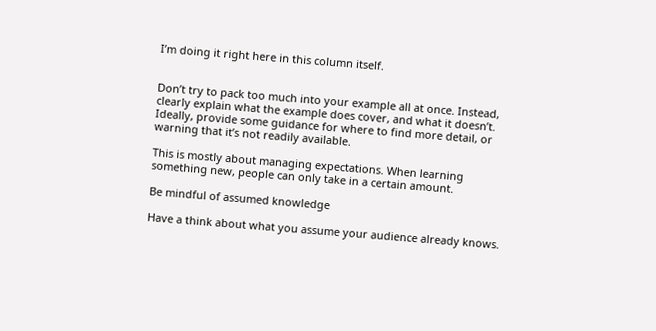I’m doing it right here in this column itself.


Don’t try to pack too much into your example all at once. Instead, clearly explain what the example does cover, and what it doesn’t. Ideally, provide some guidance for where to find more detail, or warning that it’s not readily available.

This is mostly about managing expectations. When learning something new, people can only take in a certain amount.

Be mindful of assumed knowledge

Have a think about what you assume your audience already knows.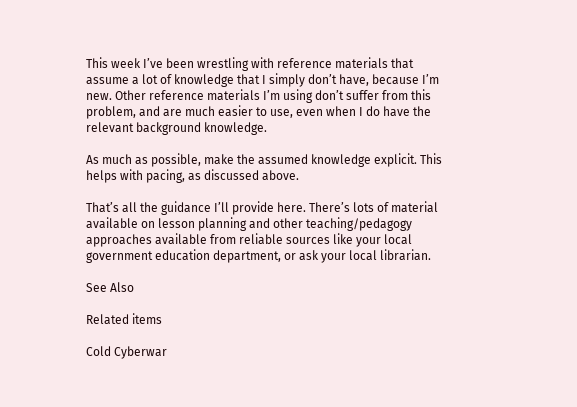This week I’ve been wrestling with reference materials that assume a lot of knowledge that I simply don’t have, because I’m new. Other reference materials I’m using don’t suffer from this problem, and are much easier to use, even when I do have the relevant background knowledge.

As much as possible, make the assumed knowledge explicit. This helps with pacing, as discussed above.

That’s all the guidance I’ll provide here. There’s lots of material available on lesson planning and other teaching/pedagogy approaches available from reliable sources like your local government education department, or ask your local librarian.

See Also

Related items

Cold Cyberwar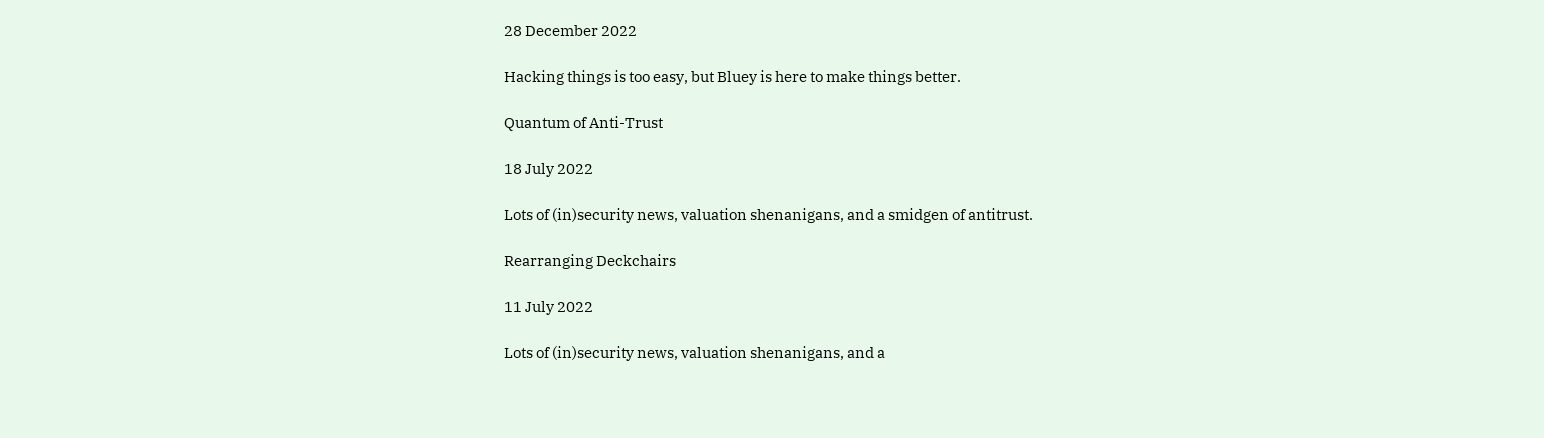28 December 2022

Hacking things is too easy, but Bluey is here to make things better.

Quantum of Anti-Trust

18 July 2022

Lots of (in)security news, valuation shenanigans, and a smidgen of antitrust.

Rearranging Deckchairs

11 July 2022

Lots of (in)security news, valuation shenanigans, and a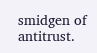smidgen of antitrust.